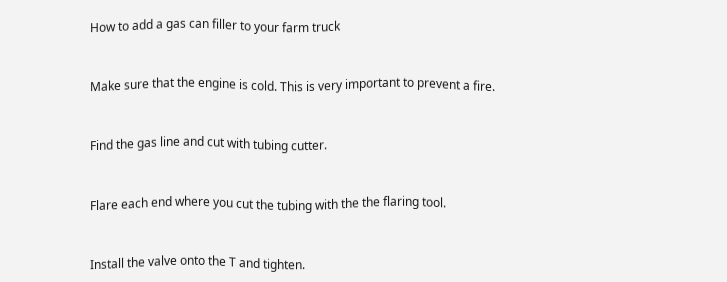How to add a gas can filler to your farm truck


Make sure that the engine is cold. This is very important to prevent a fire.


Find the gas line and cut with tubing cutter.


Flare each end where you cut the tubing with the the flaring tool.


Install the valve onto the T and tighten.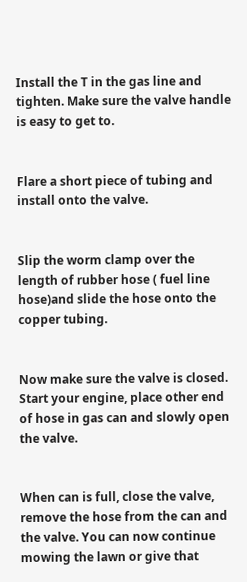Install the T in the gas line and tighten. Make sure the valve handle is easy to get to.


Flare a short piece of tubing and install onto the valve.


Slip the worm clamp over the length of rubber hose ( fuel line hose)and slide the hose onto the copper tubing.


Now make sure the valve is closed. Start your engine, place other end of hose in gas can and slowly open the valve.


When can is full, close the valve, remove the hose from the can and the valve. You can now continue mowing the lawn or give that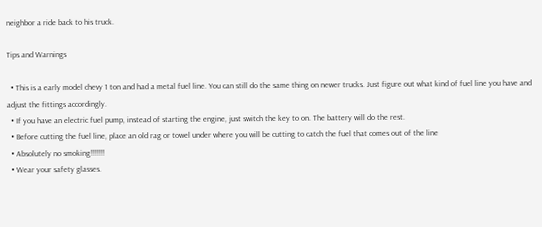neighbor a ride back to his truck.

Tips and Warnings

  • This is a early model chevy 1 ton and had a metal fuel line. You can still do the same thing on newer trucks. Just figure out what kind of fuel line you have and adjust the fittings accordingly.
  • If you have an electric fuel pump, instead of starting the engine, just switch the key to on. The battery will do the rest.
  • Before cutting the fuel line, place an old rag or towel under where you will be cutting to catch the fuel that comes out of the line
  • Absolutely no smoking!!!!!!!
  • Wear your safety glasses.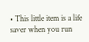• This little item is a life saver when you run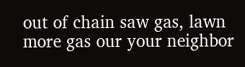out of chain saw gas, lawn more gas our your neighbor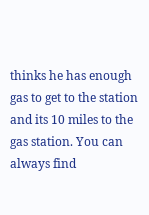thinks he has enough gas to get to the station and its 10 miles to the gas station. You can always find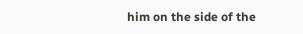him on the side of the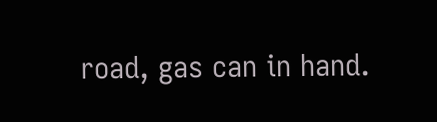road, gas can in hand.